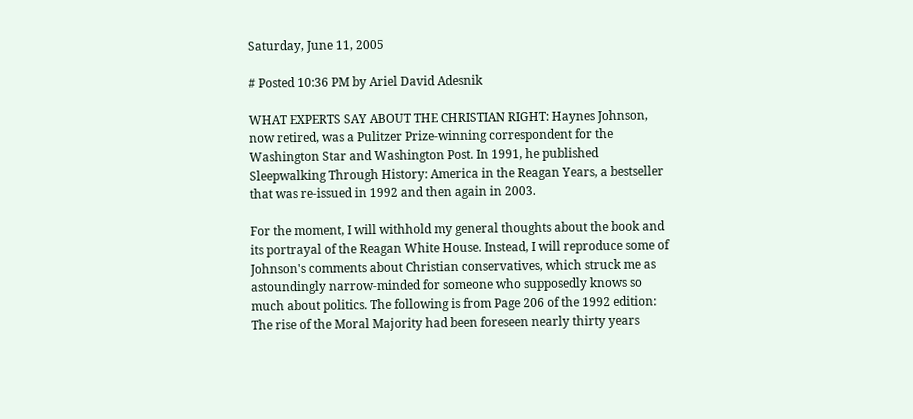Saturday, June 11, 2005

# Posted 10:36 PM by Ariel David Adesnik

WHAT EXPERTS SAY ABOUT THE CHRISTIAN RIGHT: Haynes Johnson, now retired, was a Pulitzer Prize-winning correspondent for the Washington Star and Washington Post. In 1991, he published Sleepwalking Through History: America in the Reagan Years, a bestseller that was re-issued in 1992 and then again in 2003.

For the moment, I will withhold my general thoughts about the book and its portrayal of the Reagan White House. Instead, I will reproduce some of Johnson's comments about Christian conservatives, which struck me as astoundingly narrow-minded for someone who supposedly knows so much about politics. The following is from Page 206 of the 1992 edition:
The rise of the Moral Majority had been foreseen nearly thirty years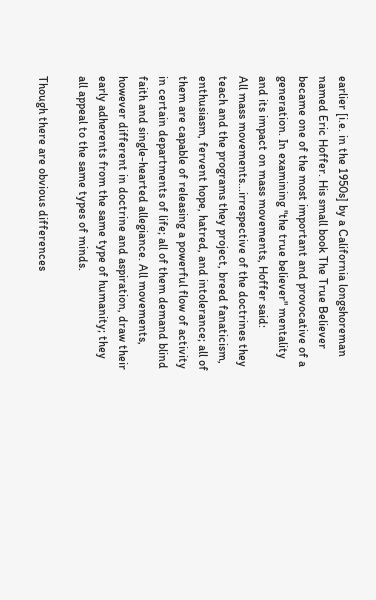earlier [i.e. in the 1950s] by a California longshoreman named Eric Hoffer. His small book The True Believer became one of the most important and provocative of a generation. In examining "the true believer" mentality and its impact on mass movements, Hoffer said:
All mass movements...irrespective of the doctrines they teach and the programs they project, breed fanaticism, enthusiasm, fervent hope, hatred, and intolerance; all of them are capable of releasing a powerful flow of activity in certain departments of life; all of them demand blind faith and single-hearted allegiance. All movements, however different in doctrine and aspiration, draw their early adherents from the same type of humanity; they all appeal to the same types of minds.

Though there are obvious differences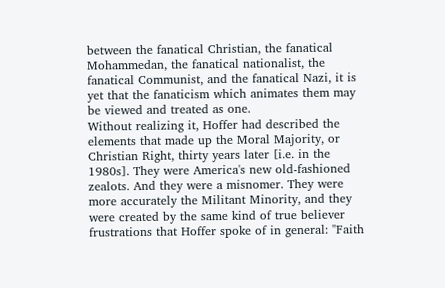between the fanatical Christian, the fanatical Mohammedan, the fanatical nationalist, the fanatical Communist, and the fanatical Nazi, it is yet that the fanaticism which animates them may be viewed and treated as one.
Without realizing it, Hoffer had described the elements that made up the Moral Majority, or Christian Right, thirty years later [i.e. in the 1980s]. They were America's new old-fashioned zealots. And they were a misnomer. They were more accurately the Militant Minority, and they were created by the same kind of true believer frustrations that Hoffer spoke of in general: "Faith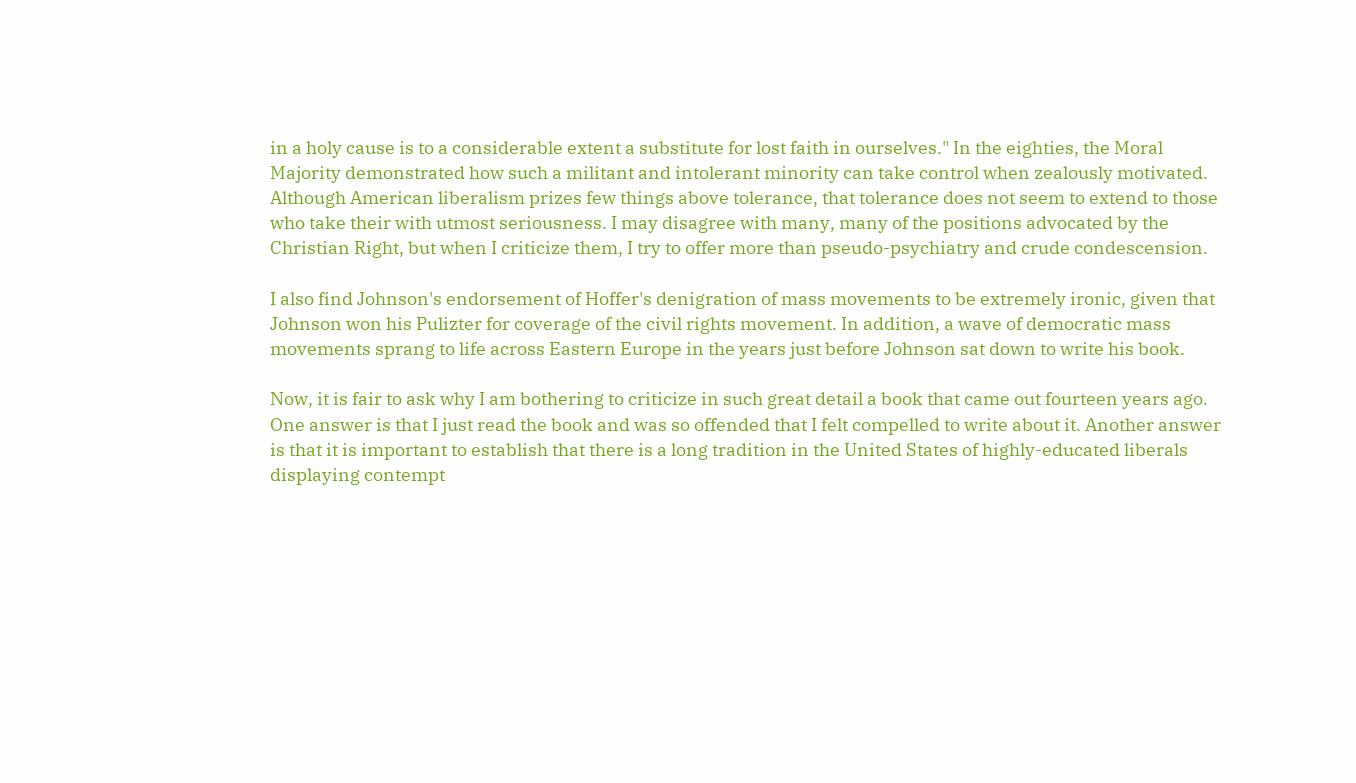in a holy cause is to a considerable extent a substitute for lost faith in ourselves." In the eighties, the Moral Majority demonstrated how such a militant and intolerant minority can take control when zealously motivated.
Although American liberalism prizes few things above tolerance, that tolerance does not seem to extend to those who take their with utmost seriousness. I may disagree with many, many of the positions advocated by the Christian Right, but when I criticize them, I try to offer more than pseudo-psychiatry and crude condescension.

I also find Johnson's endorsement of Hoffer's denigration of mass movements to be extremely ironic, given that Johnson won his Pulizter for coverage of the civil rights movement. In addition, a wave of democratic mass movements sprang to life across Eastern Europe in the years just before Johnson sat down to write his book.

Now, it is fair to ask why I am bothering to criticize in such great detail a book that came out fourteen years ago. One answer is that I just read the book and was so offended that I felt compelled to write about it. Another answer is that it is important to establish that there is a long tradition in the United States of highly-educated liberals displaying contempt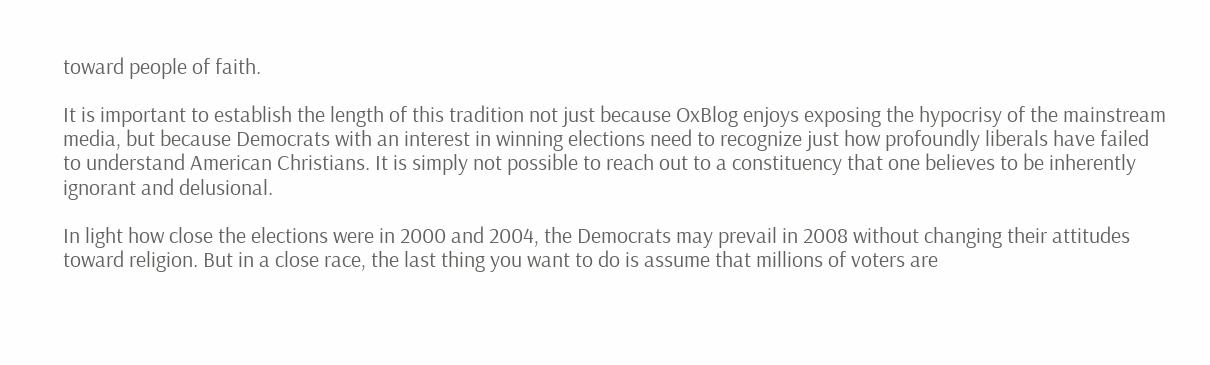toward people of faith.

It is important to establish the length of this tradition not just because OxBlog enjoys exposing the hypocrisy of the mainstream media, but because Democrats with an interest in winning elections need to recognize just how profoundly liberals have failed to understand American Christians. It is simply not possible to reach out to a constituency that one believes to be inherently ignorant and delusional.

In light how close the elections were in 2000 and 2004, the Democrats may prevail in 2008 without changing their attitudes toward religion. But in a close race, the last thing you want to do is assume that millions of voters are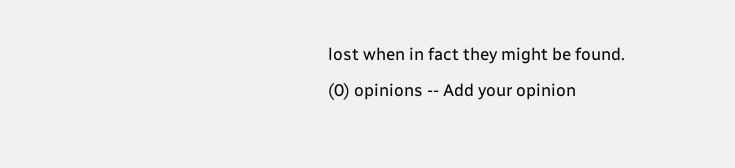lost when in fact they might be found.
(0) opinions -- Add your opinion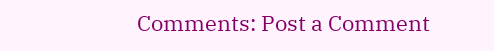Comments: Post a Comment